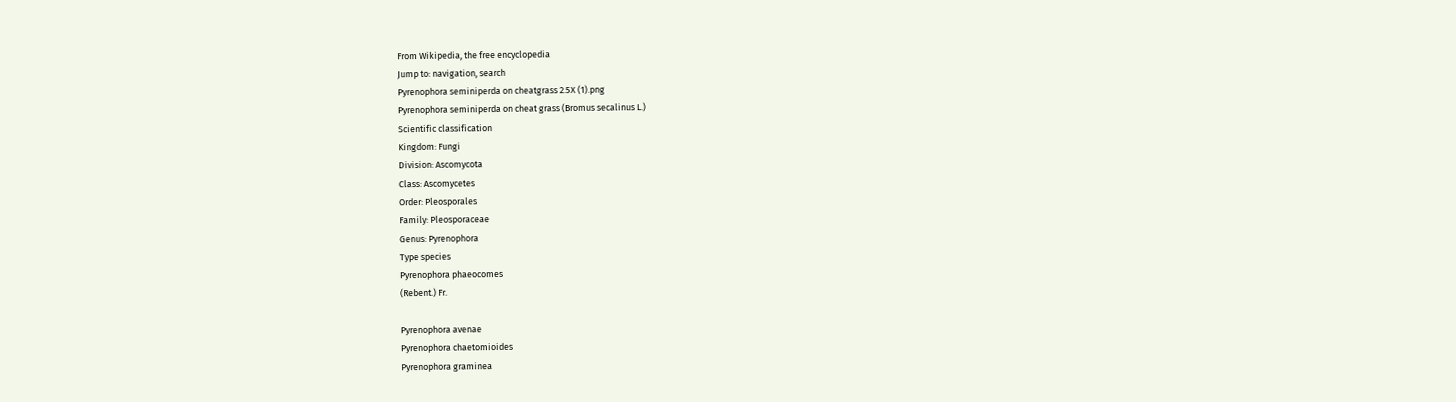From Wikipedia, the free encyclopedia
Jump to: navigation, search
Pyrenophora seminiperda on cheatgrass 2.5X (1).png
Pyrenophora seminiperda on cheat grass (Bromus secalinus L.)
Scientific classification
Kingdom: Fungi
Division: Ascomycota
Class: Ascomycetes
Order: Pleosporales
Family: Pleosporaceae
Genus: Pyrenophora
Type species
Pyrenophora phaeocomes
(Rebent.) Fr.

Pyrenophora avenae
Pyrenophora chaetomioides
Pyrenophora graminea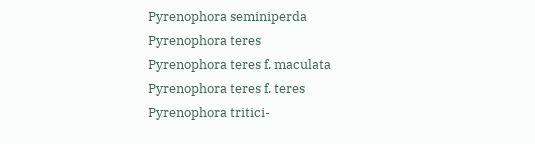Pyrenophora seminiperda
Pyrenophora teres
Pyrenophora teres f. maculata
Pyrenophora teres f. teres
Pyrenophora tritici-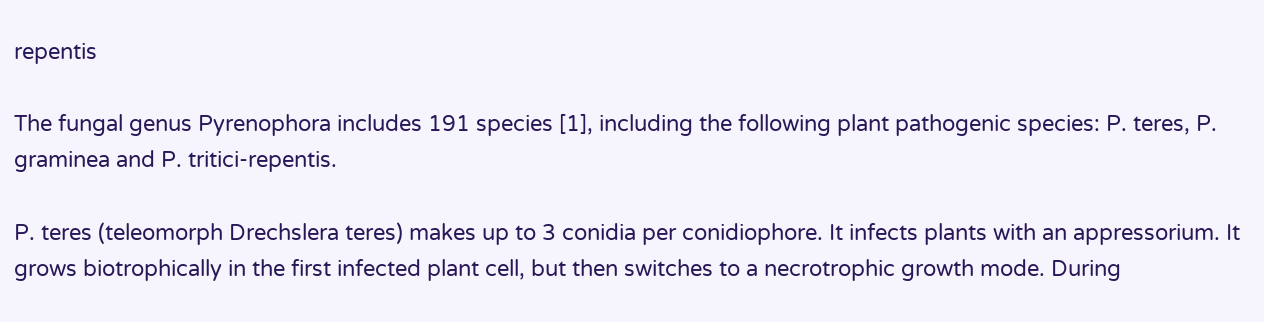repentis

The fungal genus Pyrenophora includes 191 species [1], including the following plant pathogenic species: P. teres, P. graminea and P. tritici-repentis.

P. teres (teleomorph Drechslera teres) makes up to 3 conidia per conidiophore. It infects plants with an appressorium. It grows biotrophically in the first infected plant cell, but then switches to a necrotrophic growth mode. During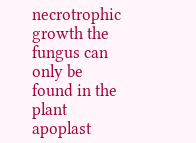necrotrophic growth the fungus can only be found in the plant apoplast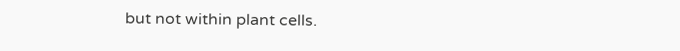but not within plant cells.